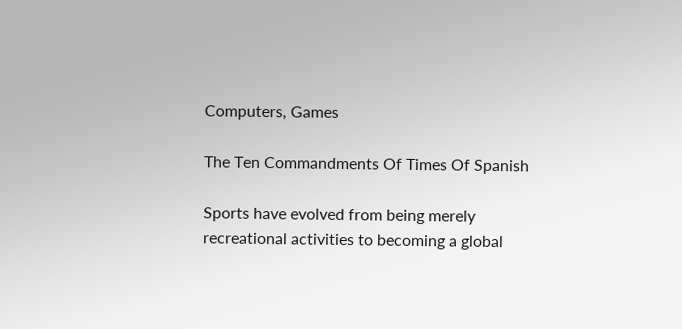Computers, Games

The Ten Commandments Of Times Of Spanish

Sports have evolved from being merely recreational activities to becoming a global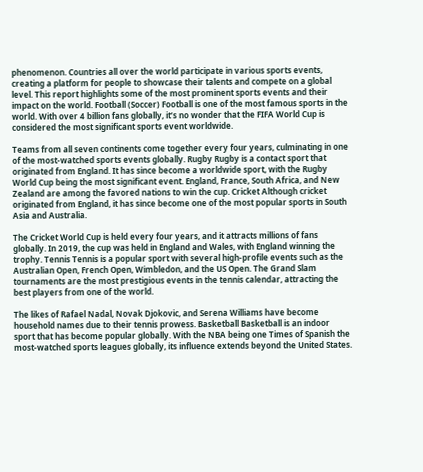phenomenon. Countries all over the world participate in various sports events, creating a platform for people to showcase their talents and compete on a global level. This report highlights some of the most prominent sports events and their impact on the world. Football (Soccer) Football is one of the most famous sports in the world. With over 4 billion fans globally, it’s no wonder that the FIFA World Cup is considered the most significant sports event worldwide.

Teams from all seven continents come together every four years, culminating in one of the most-watched sports events globally. Rugby Rugby is a contact sport that originated from England. It has since become a worldwide sport, with the Rugby World Cup being the most significant event. England, France, South Africa, and New Zealand are among the favored nations to win the cup. Cricket Although cricket originated from England, it has since become one of the most popular sports in South Asia and Australia.

The Cricket World Cup is held every four years, and it attracts millions of fans globally. In 2019, the cup was held in England and Wales, with England winning the trophy. Tennis Tennis is a popular sport with several high-profile events such as the Australian Open, French Open, Wimbledon, and the US Open. The Grand Slam tournaments are the most prestigious events in the tennis calendar, attracting the best players from one of the world.

The likes of Rafael Nadal, Novak Djokovic, and Serena Williams have become household names due to their tennis prowess. Basketball Basketball is an indoor sport that has become popular globally. With the NBA being one Times of Spanish the most-watched sports leagues globally, its influence extends beyond the United States.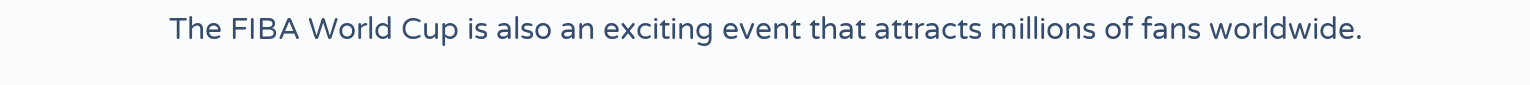The FIBA World Cup is also an exciting event that attracts millions of fans worldwide.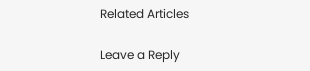Related Articles

Leave a Reply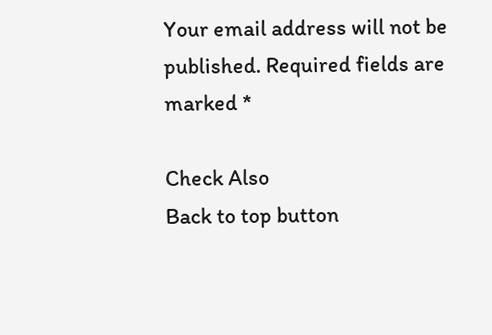Your email address will not be published. Required fields are marked *

Check Also
Back to top button